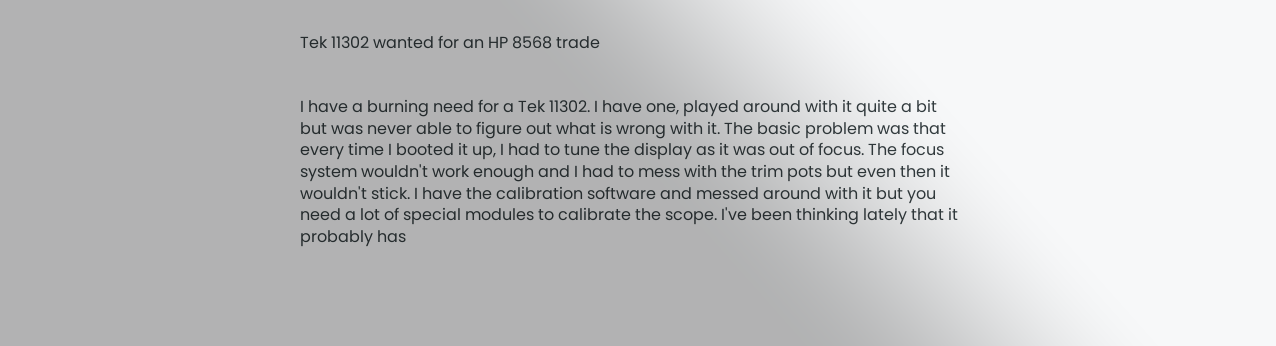Tek 11302 wanted for an HP 8568 trade


I have a burning need for a Tek 11302. I have one, played around with it quite a bit but was never able to figure out what is wrong with it. The basic problem was that every time I booted it up, I had to tune the display as it was out of focus. The focus system wouldn't work enough and I had to mess with the trim pots but even then it wouldn't stick. I have the calibration software and messed around with it but you need a lot of special modules to calibrate the scope. I've been thinking lately that it probably has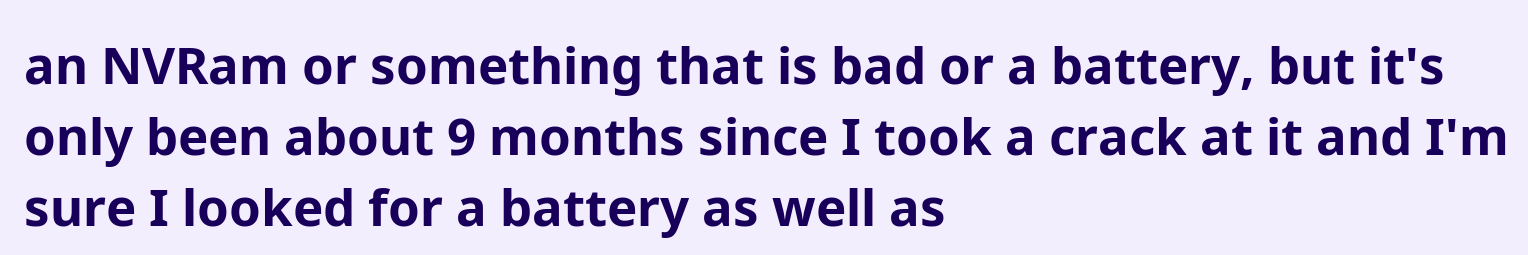an NVRam or something that is bad or a battery, but it's only been about 9 months since I took a crack at it and I'm sure I looked for a battery as well as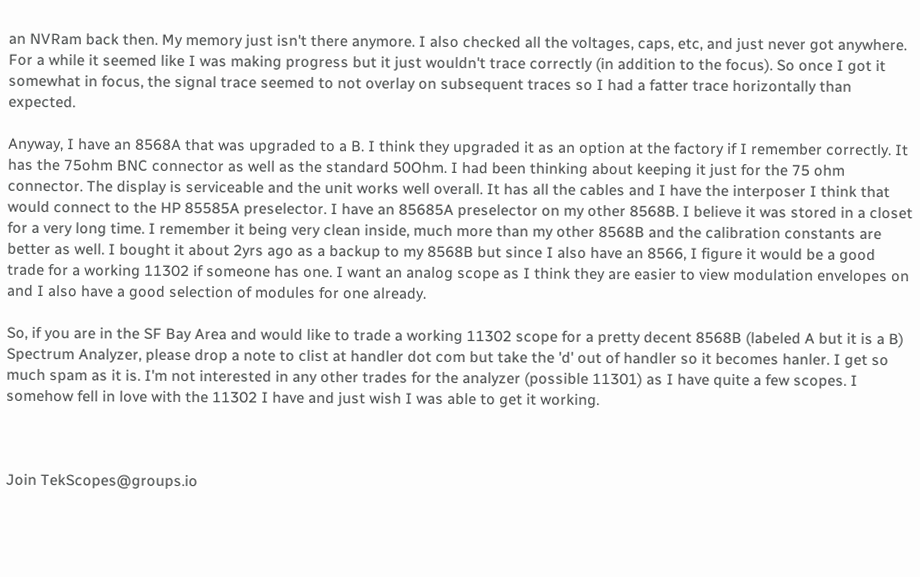an NVRam back then. My memory just isn't there anymore. I also checked all the voltages, caps, etc, and just never got anywhere. For a while it seemed like I was making progress but it just wouldn't trace correctly (in addition to the focus). So once I got it somewhat in focus, the signal trace seemed to not overlay on subsequent traces so I had a fatter trace horizontally than expected.

Anyway, I have an 8568A that was upgraded to a B. I think they upgraded it as an option at the factory if I remember correctly. It has the 75ohm BNC connector as well as the standard 50Ohm. I had been thinking about keeping it just for the 75 ohm connector. The display is serviceable and the unit works well overall. It has all the cables and I have the interposer I think that would connect to the HP 85585A preselector. I have an 85685A preselector on my other 8568B. I believe it was stored in a closet for a very long time. I remember it being very clean inside, much more than my other 8568B and the calibration constants are better as well. I bought it about 2yrs ago as a backup to my 8568B but since I also have an 8566, I figure it would be a good trade for a working 11302 if someone has one. I want an analog scope as I think they are easier to view modulation envelopes on and I also have a good selection of modules for one already.

So, if you are in the SF Bay Area and would like to trade a working 11302 scope for a pretty decent 8568B (labeled A but it is a B) Spectrum Analyzer, please drop a note to clist at handler dot com but take the 'd' out of handler so it becomes hanler. I get so much spam as it is. I'm not interested in any other trades for the analyzer (possible 11301) as I have quite a few scopes. I somehow fell in love with the 11302 I have and just wish I was able to get it working.



Join TekScopes@groups.io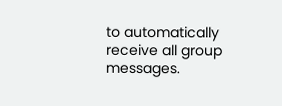to automatically receive all group messages.